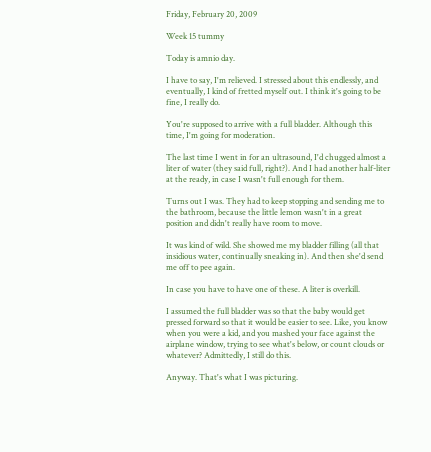Friday, February 20, 2009

Week 15 tummy

Today is amnio day.

I have to say, I'm relieved. I stressed about this endlessly, and eventually, I kind of fretted myself out. I think it's going to be fine, I really do.

You're supposed to arrive with a full bladder. Although this time, I'm going for moderation.

The last time I went in for an ultrasound, I'd chugged almost a liter of water (they said full, right?). And I had another half-liter at the ready, in case I wasn't full enough for them.

Turns out I was. They had to keep stopping and sending me to the bathroom, because the little lemon wasn't in a great position and didn't really have room to move.

It was kind of wild. She showed me my bladder filling (all that insidious water, continually sneaking in). And then she'd send me off to pee again.

In case you have to have one of these. A liter is overkill.

I assumed the full bladder was so that the baby would get pressed forward so that it would be easier to see. Like, you know when you were a kid, and you mashed your face against the airplane window, trying to see what's below, or count clouds or whatever? Admittedly, I still do this.

Anyway. That's what I was picturing.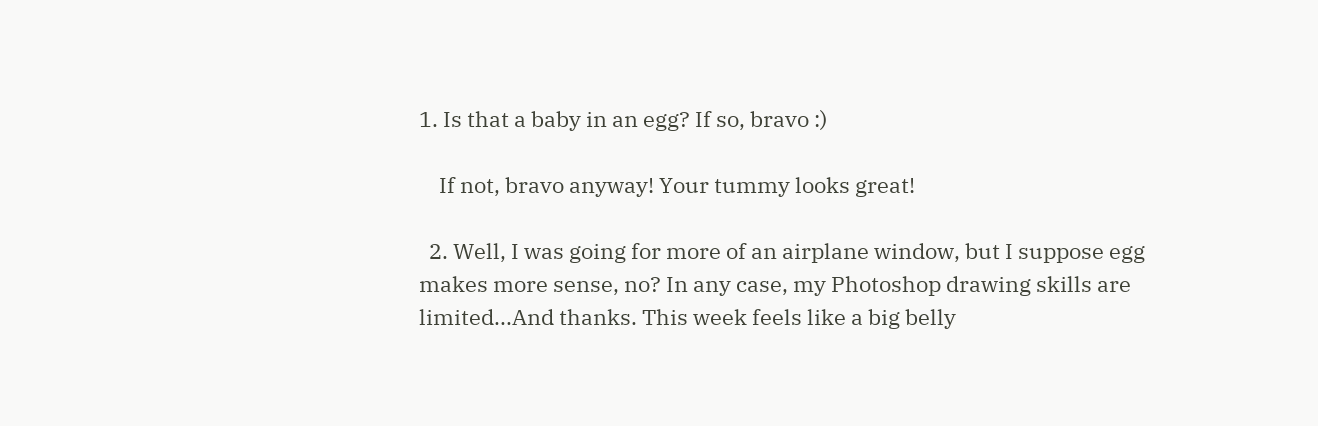1. Is that a baby in an egg? If so, bravo :)

    If not, bravo anyway! Your tummy looks great!

  2. Well, I was going for more of an airplane window, but I suppose egg makes more sense, no? In any case, my Photoshop drawing skills are limited...And thanks. This week feels like a big belly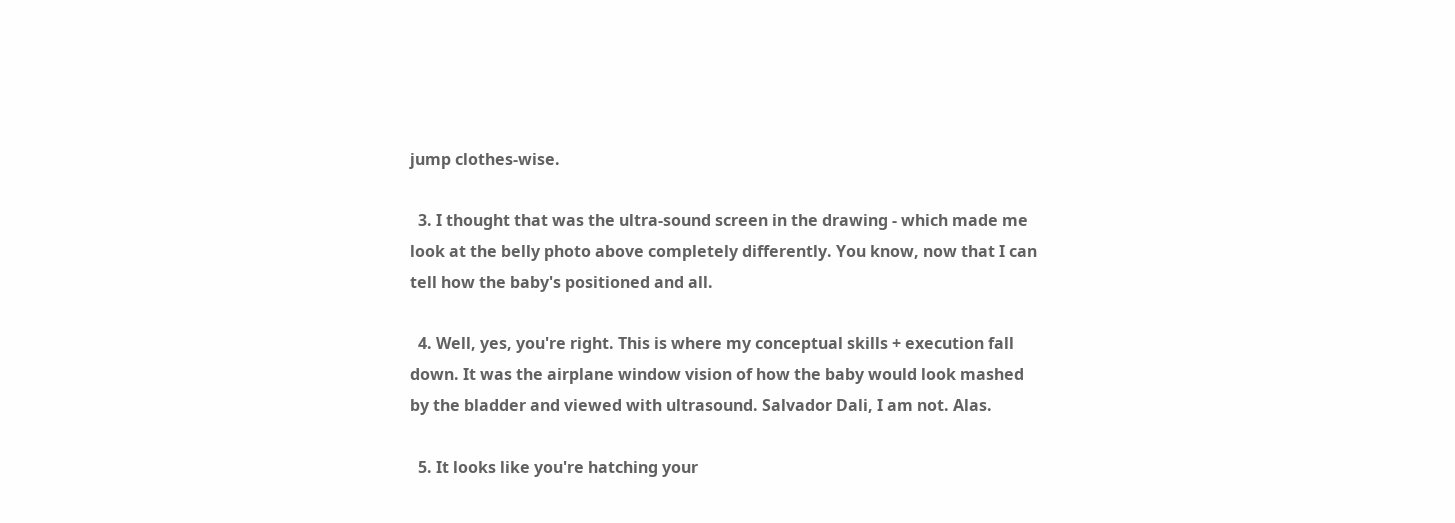jump clothes-wise.

  3. I thought that was the ultra-sound screen in the drawing - which made me look at the belly photo above completely differently. You know, now that I can tell how the baby's positioned and all.

  4. Well, yes, you're right. This is where my conceptual skills + execution fall down. It was the airplane window vision of how the baby would look mashed by the bladder and viewed with ultrasound. Salvador Dali, I am not. Alas.

  5. It looks like you're hatching your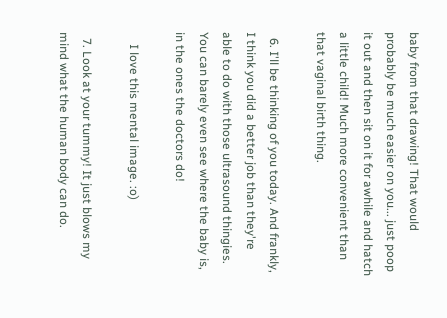baby from that drawing! That would probably be much easier on you... just poop it out and then sit on it for awhile and hatch a little child! Much more convenient than that vaginal birth thing.

  6. I'll be thinking of you today. And frankly, I think you did a better job than they're able to do with those ultrasound thingies. You can barely even see where the baby is, in the ones the doctors do!

    I love this mental image. :o)

  7. Look at your tummy! It just blows my mind what the human body can do.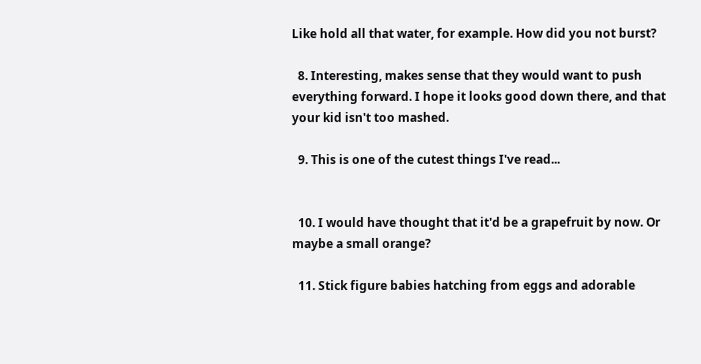Like hold all that water, for example. How did you not burst?

  8. Interesting, makes sense that they would want to push everything forward. I hope it looks good down there, and that your kid isn't too mashed.

  9. This is one of the cutest things I've read...


  10. I would have thought that it'd be a grapefruit by now. Or maybe a small orange?

  11. Stick figure babies hatching from eggs and adorable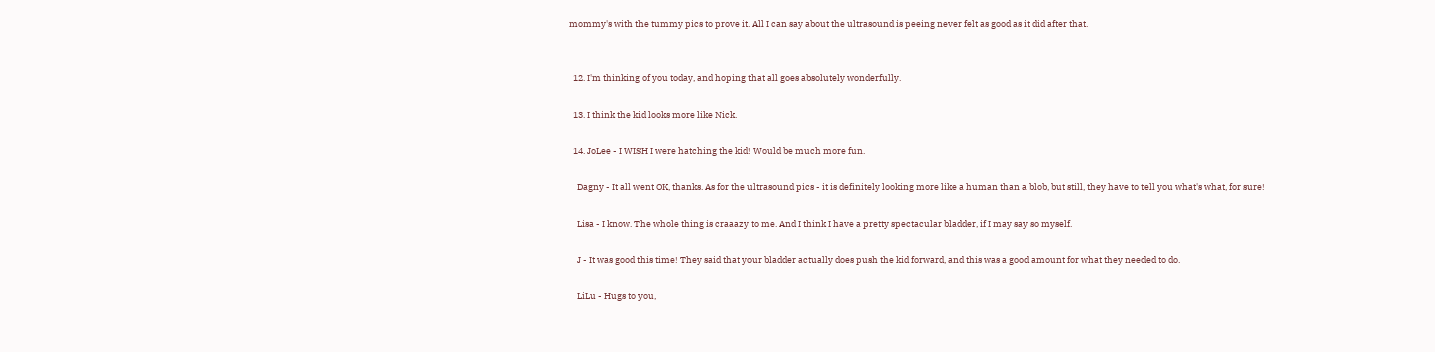mommy's with the tummy pics to prove it. All I can say about the ultrasound is peeing never felt as good as it did after that.


  12. I'm thinking of you today, and hoping that all goes absolutely wonderfully.

  13. I think the kid looks more like Nick.

  14. JoLee - I WISH I were hatching the kid! Would be much more fun.

    Dagny - It all went OK, thanks. As for the ultrasound pics - it is definitely looking more like a human than a blob, but still, they have to tell you what's what, for sure!

    Lisa - I know. The whole thing is craaazy to me. And I think I have a pretty spectacular bladder, if I may say so myself.

    J - It was good this time! They said that your bladder actually does push the kid forward, and this was a good amount for what they needed to do.

    LiLu - Hugs to you,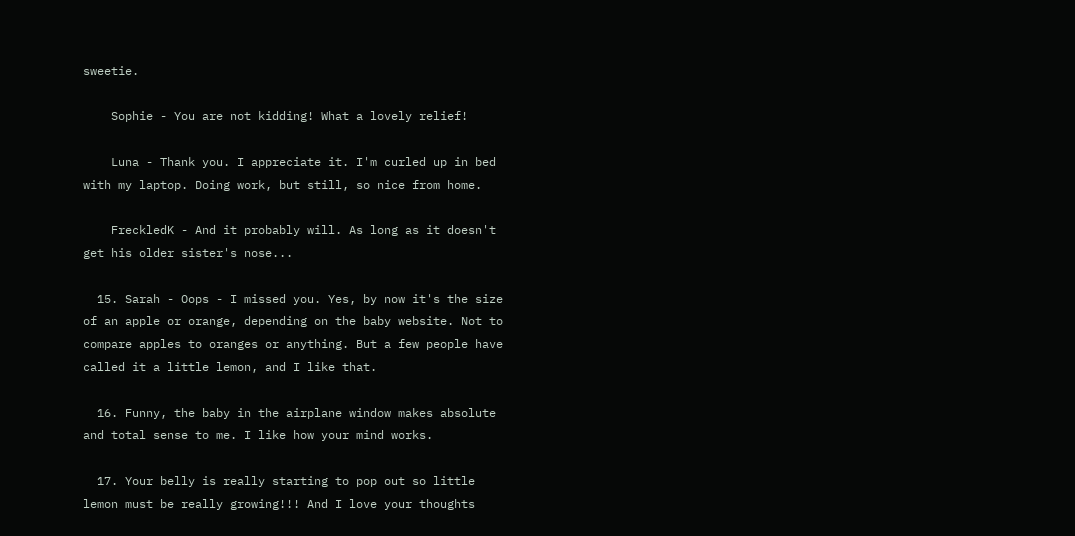sweetie.

    Sophie - You are not kidding! What a lovely relief!

    Luna - Thank you. I appreciate it. I'm curled up in bed with my laptop. Doing work, but still, so nice from home.

    FreckledK - And it probably will. As long as it doesn't get his older sister's nose...

  15. Sarah - Oops - I missed you. Yes, by now it's the size of an apple or orange, depending on the baby website. Not to compare apples to oranges or anything. But a few people have called it a little lemon, and I like that.

  16. Funny, the baby in the airplane window makes absolute and total sense to me. I like how your mind works.

  17. Your belly is really starting to pop out so little lemon must be really growing!!! And I love your thoughts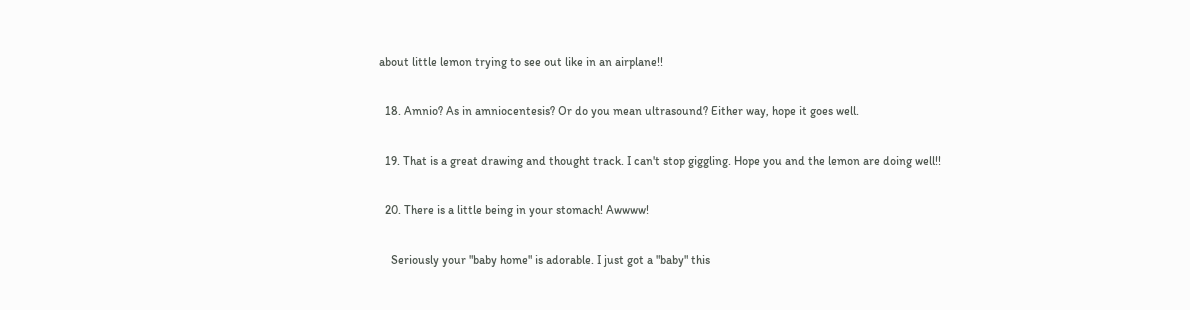about little lemon trying to see out like in an airplane!!

  18. Amnio? As in amniocentesis? Or do you mean ultrasound? Either way, hope it goes well.

  19. That is a great drawing and thought track. I can't stop giggling. Hope you and the lemon are doing well!!

  20. There is a little being in your stomach! Awwww!

    Seriously your "baby home" is adorable. I just got a "baby" this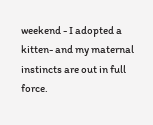weekend - I adopted a kitten- and my maternal instincts are out in full force.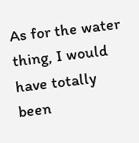As for the water thing, I would have totally been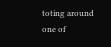toting around one of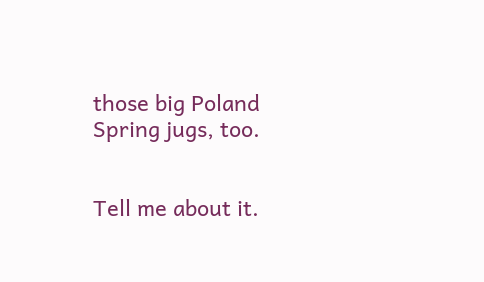those big Poland Spring jugs, too.


Tell me about it.